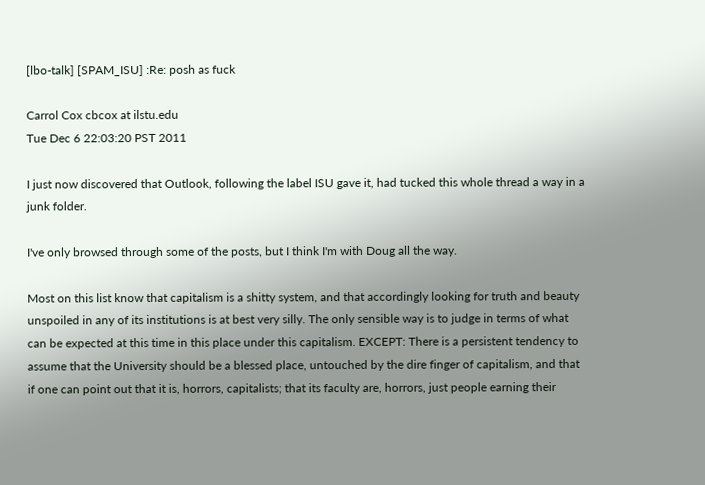[lbo-talk] [SPAM_ISU] :Re: posh as fuck

Carrol Cox cbcox at ilstu.edu
Tue Dec 6 22:03:20 PST 2011

I just now discovered that Outlook, following the label ISU gave it, had tucked this whole thread a way in a junk folder.

I've only browsed through some of the posts, but I think I'm with Doug all the way.

Most on this list know that capitalism is a shitty system, and that accordingly looking for truth and beauty unspoiled in any of its institutions is at best very silly. The only sensible way is to judge in terms of what can be expected at this time in this place under this capitalism. EXCEPT: There is a persistent tendency to assume that the University should be a blessed place, untouched by the dire finger of capitalism, and that if one can point out that it is, horrors, capitalists; that its faculty are, horrors, just people earning their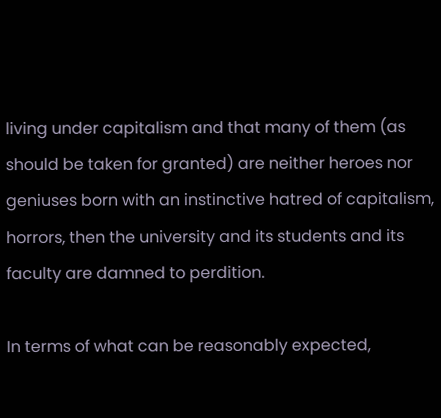living under capitalism and that many of them (as should be taken for granted) are neither heroes nor geniuses born with an instinctive hatred of capitalism, horrors, then the university and its students and its faculty are damned to perdition.

In terms of what can be reasonably expected,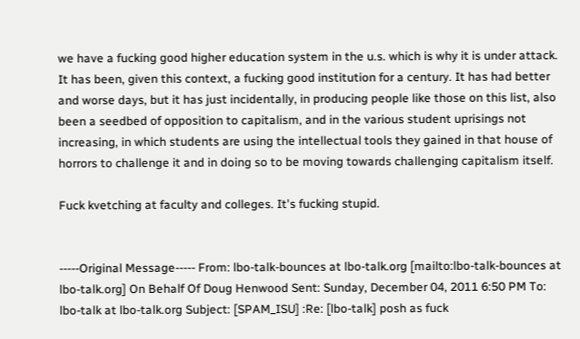we have a fucking good higher education system in the u.s. which is why it is under attack. It has been, given this context, a fucking good institution for a century. It has had better and worse days, but it has just incidentally, in producing people like those on this list, also been a seedbed of opposition to capitalism, and in the various student uprisings not increasing, in which students are using the intellectual tools they gained in that house of horrors to challenge it and in doing so to be moving towards challenging capitalism itself.

Fuck kvetching at faculty and colleges. It's fucking stupid.


-----Original Message----- From: lbo-talk-bounces at lbo-talk.org [mailto:lbo-talk-bounces at lbo-talk.org] On Behalf Of Doug Henwood Sent: Sunday, December 04, 2011 6:50 PM To: lbo-talk at lbo-talk.org Subject: [SPAM_ISU] :Re: [lbo-talk] posh as fuck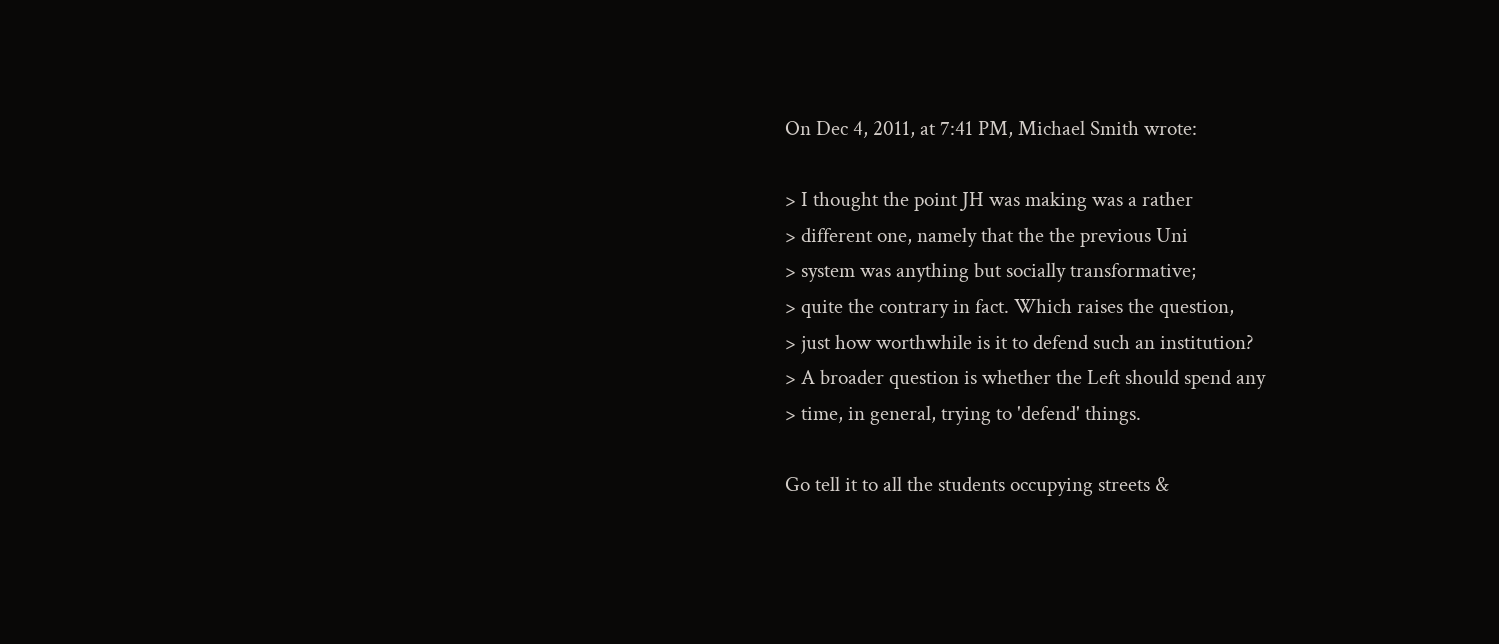On Dec 4, 2011, at 7:41 PM, Michael Smith wrote:

> I thought the point JH was making was a rather
> different one, namely that the the previous Uni
> system was anything but socially transformative;
> quite the contrary in fact. Which raises the question,
> just how worthwhile is it to defend such an institution?
> A broader question is whether the Left should spend any
> time, in general, trying to 'defend' things.

Go tell it to all the students occupying streets &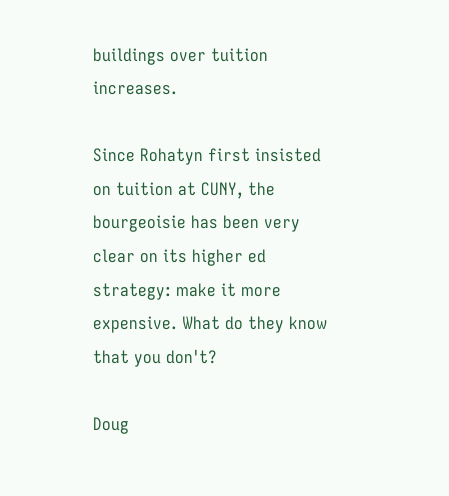buildings over tuition increases.

Since Rohatyn first insisted on tuition at CUNY, the bourgeoisie has been very clear on its higher ed strategy: make it more expensive. What do they know that you don't?

Doug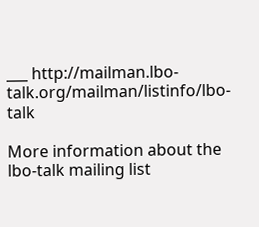___ http://mailman.lbo-talk.org/mailman/listinfo/lbo-talk

More information about the lbo-talk mailing list